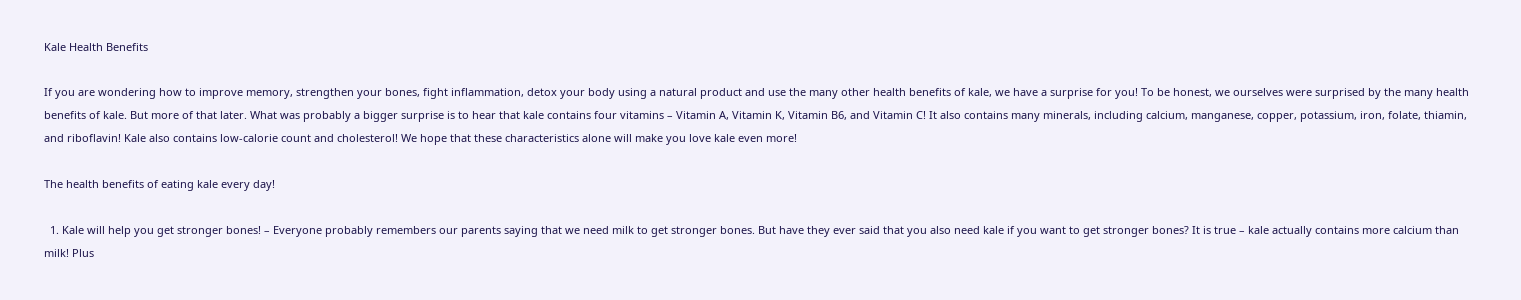Kale Health Benefits

If you are wondering how to improve memory, strengthen your bones, fight inflammation, detox your body using a natural product and use the many other health benefits of kale, we have a surprise for you! To be honest, we ourselves were surprised by the many health benefits of kale. But more of that later. What was probably a bigger surprise is to hear that kale contains four vitamins – Vitamin A, Vitamin K, Vitamin B6, and Vitamin C! It also contains many minerals, including calcium, manganese, copper, potassium, iron, folate, thiamin, and riboflavin! Kale also contains low-calorie count and cholesterol! We hope that these characteristics alone will make you love kale even more!

The health benefits of eating kale every day!

  1. Kale will help you get stronger bones! – Everyone probably remembers our parents saying that we need milk to get stronger bones. But have they ever said that you also need kale if you want to get stronger bones? It is true – kale actually contains more calcium than milk! Plus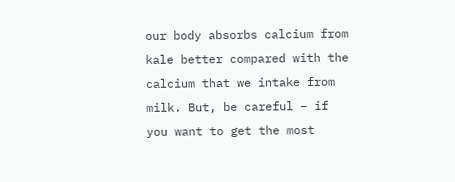our body absorbs calcium from kale better compared with the calcium that we intake from milk. But, be careful – if you want to get the most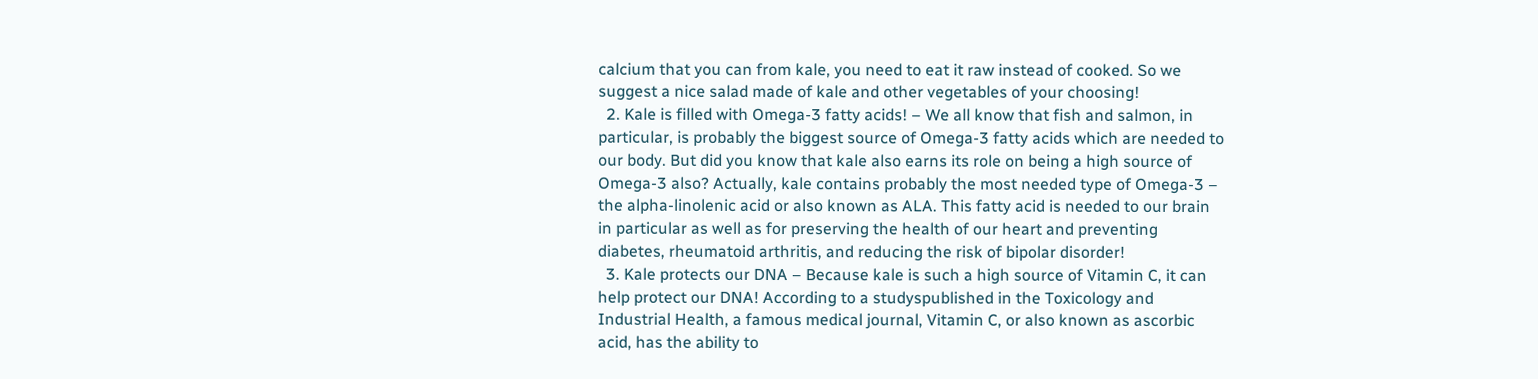calcium that you can from kale, you need to eat it raw instead of cooked. So we suggest a nice salad made of kale and other vegetables of your choosing!
  2. Kale is filled with Omega-3 fatty acids! – We all know that fish and salmon, in particular, is probably the biggest source of Omega-3 fatty acids which are needed to our body. But did you know that kale also earns its role on being a high source of Omega-3 also? Actually, kale contains probably the most needed type of Omega-3 – the alpha-linolenic acid or also known as ALA. This fatty acid is needed to our brain in particular as well as for preserving the health of our heart and preventing diabetes, rheumatoid arthritis, and reducing the risk of bipolar disorder!
  3. Kale protects our DNA – Because kale is such a high source of Vitamin C, it can help protect our DNA! According to a studyspublished in the Toxicology and Industrial Health, a famous medical journal, Vitamin C, or also known as ascorbic acid, has the ability to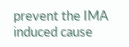prevent the IMA induced cause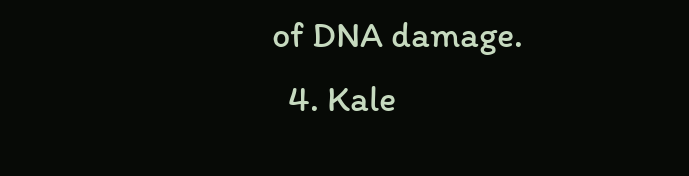of DNA damage.
  4. Kale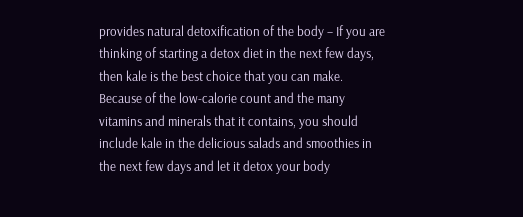provides natural detoxification of the body – If you are thinking of starting a detox diet in the next few days, then kale is the best choice that you can make. Because of the low-calorie count and the many vitamins and minerals that it contains, you should include kale in the delicious salads and smoothies in the next few days and let it detox your body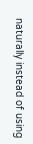naturally instead of using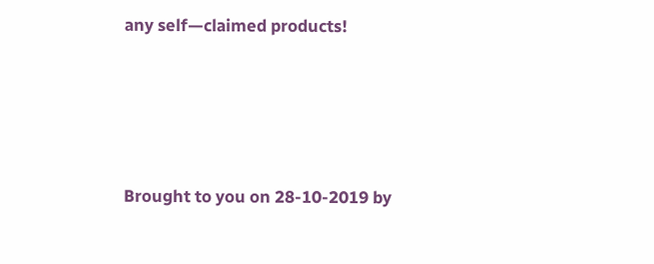any self—claimed products!




Brought to you on 28-10-2019 by